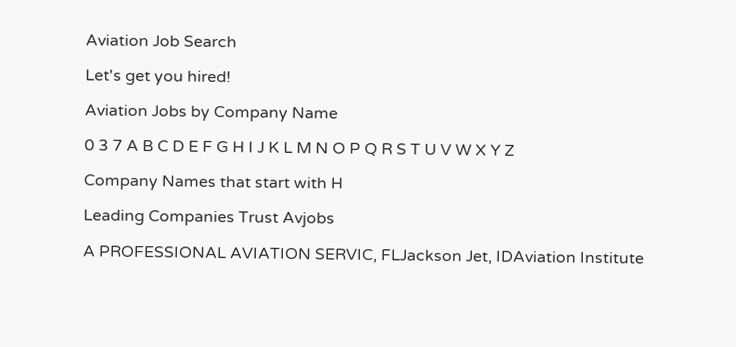Aviation Job Search

Let's get you hired!

Aviation Jobs by Company Name

0 3 7 A B C D E F G H I J K L M N O P Q R S T U V W X Y Z

Company Names that start with H

Leading Companies Trust Avjobs

A PROFESSIONAL AVIATION SERVIC, FLJackson Jet, IDAviation Institute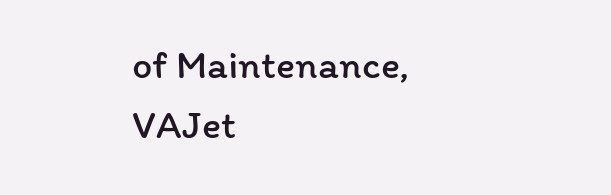of Maintenance, VAJet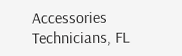Accessories Technicians, FL